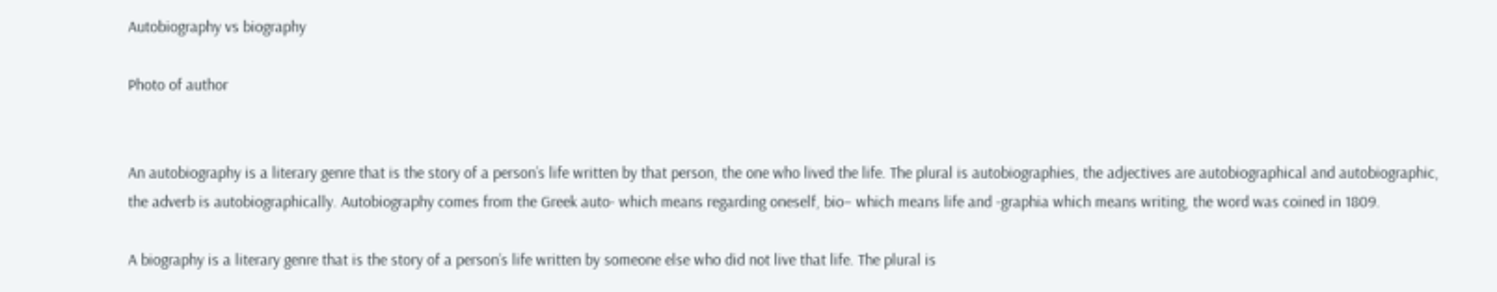Autobiography vs biography

Photo of author


An autobiography is a literary genre that is the story of a person’s life written by that person, the one who lived the life. The plural is autobiographies, the adjectives are autobiographical and autobiographic, the adverb is autobiographically. Autobiography comes from the Greek auto- which means regarding oneself, bio– which means life and -graphia which means writing, the word was coined in 1809.

A biography is a literary genre that is the story of a person’s life written by someone else who did not live that life. The plural is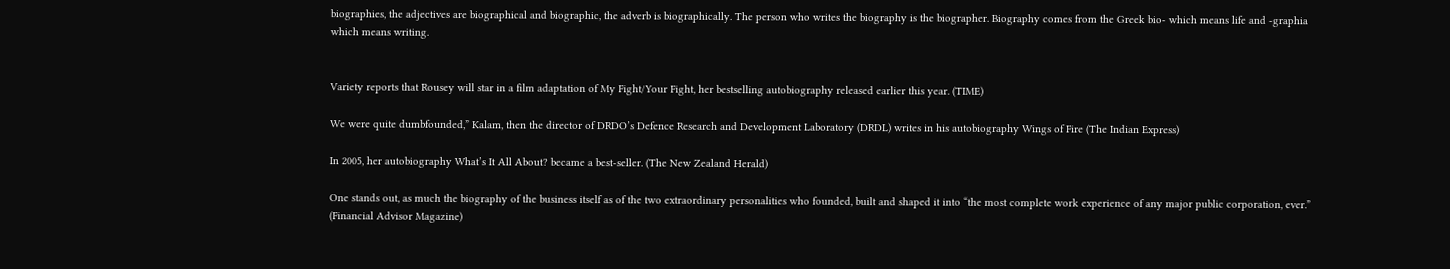biographies, the adjectives are biographical and biographic, the adverb is biographically. The person who writes the biography is the biographer. Biography comes from the Greek bio- which means life and -graphia which means writing.


Variety reports that Rousey will star in a film adaptation of My Fight/Your Fight, her bestselling autobiography released earlier this year. (TIME)

We were quite dumbfounded,” Kalam, then the director of DRDO’s Defence Research and Development Laboratory (DRDL) writes in his autobiography Wings of Fire (The Indian Express)

In 2005, her autobiography What’s It All About? became a best-seller. (The New Zealand Herald)

One stands out, as much the biography of the business itself as of the two extraordinary personalities who founded, built and shaped it into “the most complete work experience of any major public corporation, ever.” (Financial Advisor Magazine)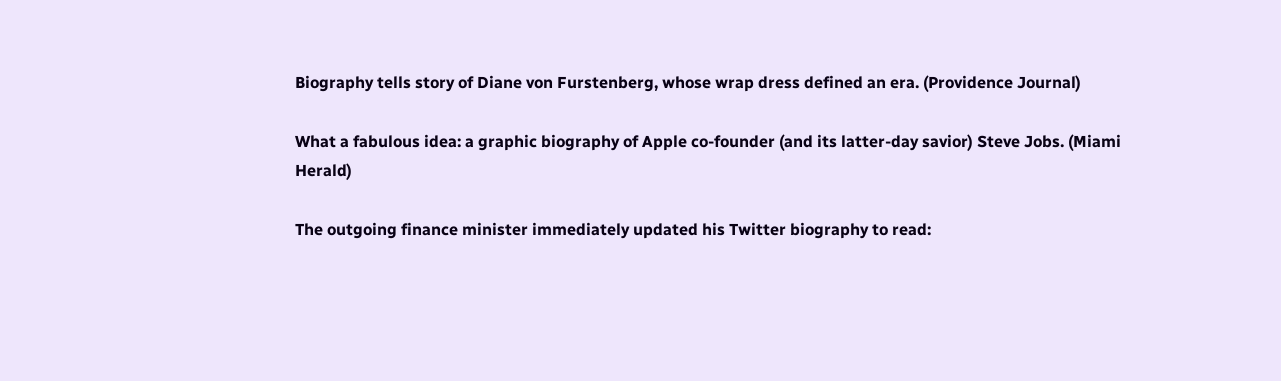Biography tells story of Diane von Furstenberg, whose wrap dress defined an era. (Providence Journal)

What a fabulous idea: a graphic biography of Apple co-founder (and its latter-day savior) Steve Jobs. (Miami Herald)

The outgoing finance minister immediately updated his Twitter biography to read: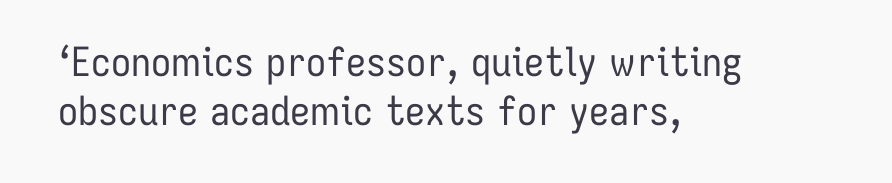‘Economics professor, quietly writing obscure academic texts for years,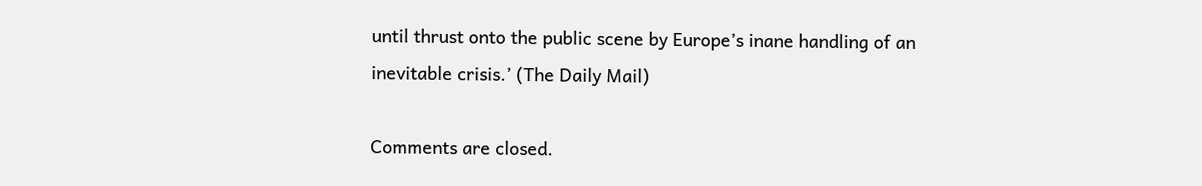until thrust onto the public scene by Europe’s inane handling of an inevitable crisis.’ (The Daily Mail)

Comments are closed.